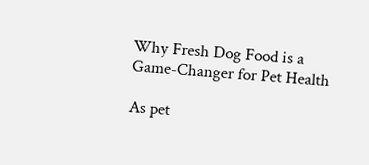Why Fresh Dog Food is a Game-Changer for Pet Health

As pet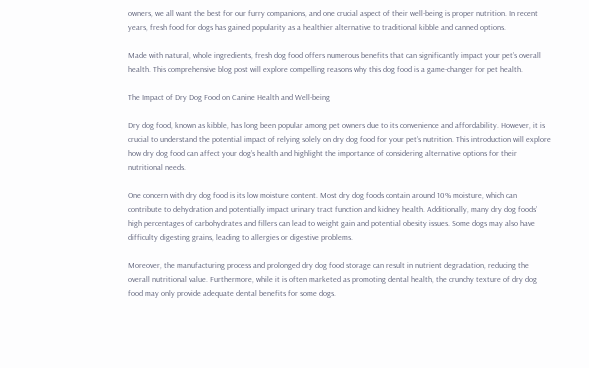owners, we all want the best for our furry companions, and one crucial aspect of their well-being is proper nutrition. In recent years, fresh food for dogs has gained popularity as a healthier alternative to traditional kibble and canned options.

Made with natural, whole ingredients, fresh dog food offers numerous benefits that can significantly impact your pet’s overall health. This comprehensive blog post will explore compelling reasons why this dog food is a game-changer for pet health.

The Impact of Dry Dog Food on Canine Health and Well-being

Dry dog food, known as kibble, has long been popular among pet owners due to its convenience and affordability. However, it is crucial to understand the potential impact of relying solely on dry dog food for your pet’s nutrition. This introduction will explore how dry dog food can affect your dog’s health and highlight the importance of considering alternative options for their nutritional needs.

One concern with dry dog food is its low moisture content. Most dry dog foods contain around 10% moisture, which can contribute to dehydration and potentially impact urinary tract function and kidney health. Additionally, many dry dog foods’ high percentages of carbohydrates and fillers can lead to weight gain and potential obesity issues. Some dogs may also have difficulty digesting grains, leading to allergies or digestive problems.

Moreover, the manufacturing process and prolonged dry dog food storage can result in nutrient degradation, reducing the overall nutritional value. Furthermore, while it is often marketed as promoting dental health, the crunchy texture of dry dog food may only provide adequate dental benefits for some dogs.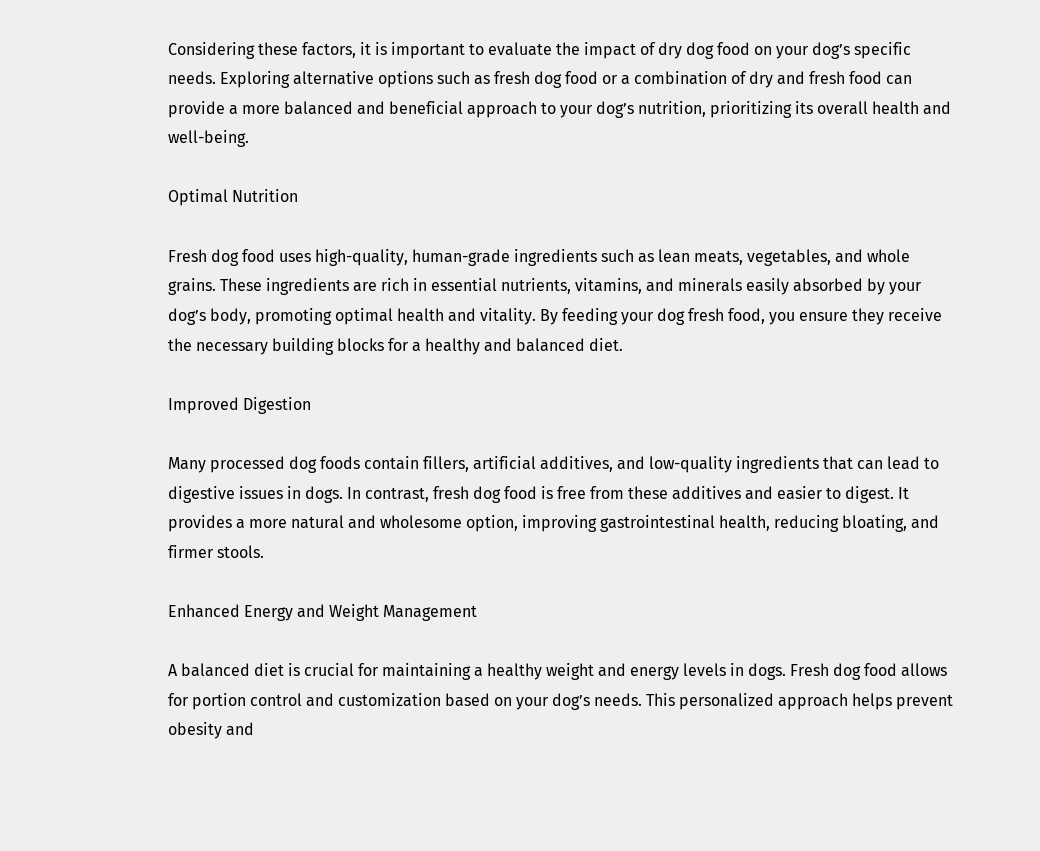Considering these factors, it is important to evaluate the impact of dry dog food on your dog’s specific needs. Exploring alternative options such as fresh dog food or a combination of dry and fresh food can provide a more balanced and beneficial approach to your dog’s nutrition, prioritizing its overall health and well-being.

Optimal Nutrition

Fresh dog food uses high-quality, human-grade ingredients such as lean meats, vegetables, and whole grains. These ingredients are rich in essential nutrients, vitamins, and minerals easily absorbed by your dog’s body, promoting optimal health and vitality. By feeding your dog fresh food, you ensure they receive the necessary building blocks for a healthy and balanced diet.

Improved Digestion

Many processed dog foods contain fillers, artificial additives, and low-quality ingredients that can lead to digestive issues in dogs. In contrast, fresh dog food is free from these additives and easier to digest. It provides a more natural and wholesome option, improving gastrointestinal health, reducing bloating, and firmer stools.

Enhanced Energy and Weight Management

A balanced diet is crucial for maintaining a healthy weight and energy levels in dogs. Fresh dog food allows for portion control and customization based on your dog’s needs. This personalized approach helps prevent obesity and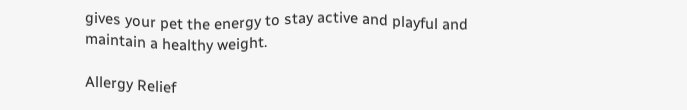gives your pet the energy to stay active and playful and maintain a healthy weight.

Allergy Relief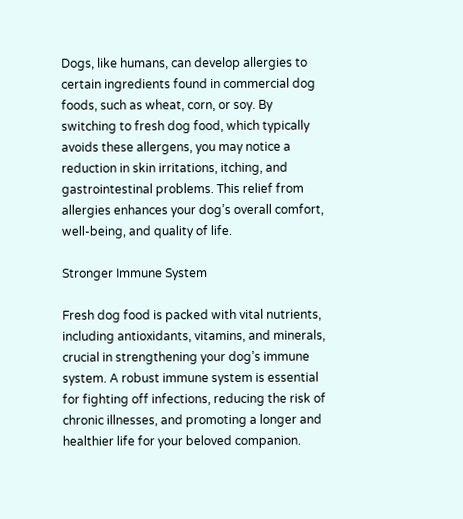Dogs, like humans, can develop allergies to certain ingredients found in commercial dog foods, such as wheat, corn, or soy. By switching to fresh dog food, which typically avoids these allergens, you may notice a reduction in skin irritations, itching, and gastrointestinal problems. This relief from allergies enhances your dog’s overall comfort, well-being, and quality of life.

Stronger Immune System

Fresh dog food is packed with vital nutrients, including antioxidants, vitamins, and minerals, crucial in strengthening your dog’s immune system. A robust immune system is essential for fighting off infections, reducing the risk of chronic illnesses, and promoting a longer and healthier life for your beloved companion.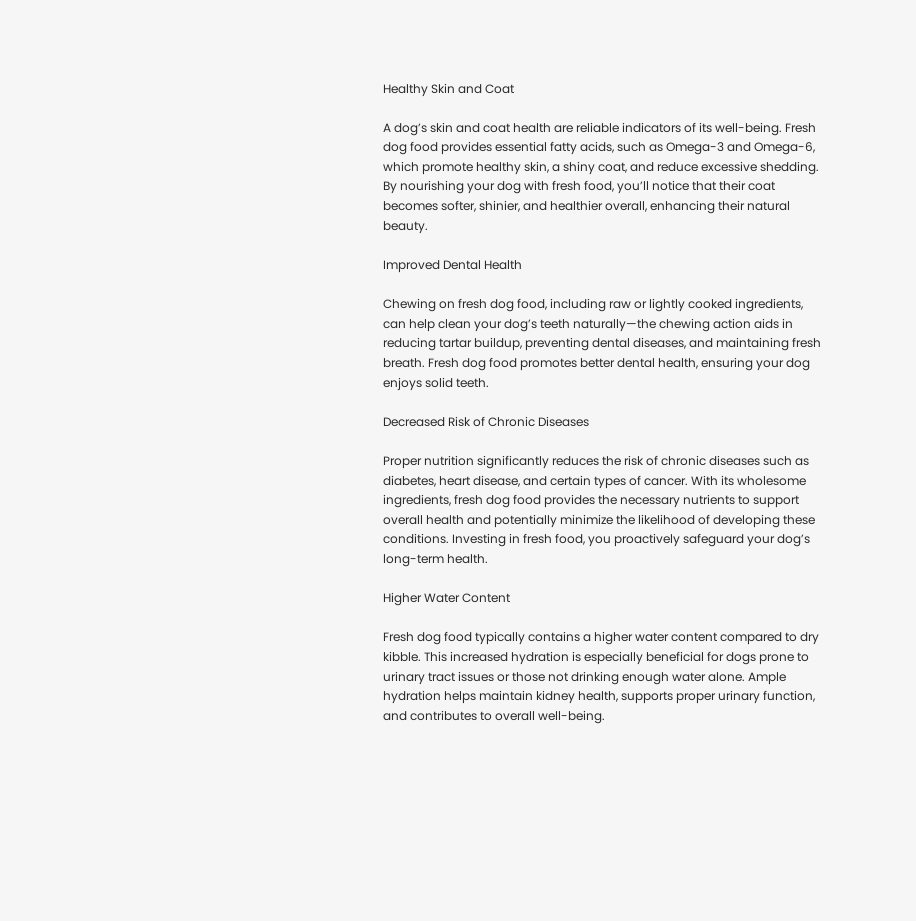Healthy Skin and Coat

A dog’s skin and coat health are reliable indicators of its well-being. Fresh dog food provides essential fatty acids, such as Omega-3 and Omega-6, which promote healthy skin, a shiny coat, and reduce excessive shedding. By nourishing your dog with fresh food, you’ll notice that their coat becomes softer, shinier, and healthier overall, enhancing their natural beauty.

Improved Dental Health

Chewing on fresh dog food, including raw or lightly cooked ingredients, can help clean your dog’s teeth naturally—the chewing action aids in reducing tartar buildup, preventing dental diseases, and maintaining fresh breath. Fresh dog food promotes better dental health, ensuring your dog enjoys solid teeth.

Decreased Risk of Chronic Diseases

Proper nutrition significantly reduces the risk of chronic diseases such as diabetes, heart disease, and certain types of cancer. With its wholesome ingredients, fresh dog food provides the necessary nutrients to support overall health and potentially minimize the likelihood of developing these conditions. Investing in fresh food, you proactively safeguard your dog’s long-term health.

Higher Water Content

Fresh dog food typically contains a higher water content compared to dry kibble. This increased hydration is especially beneficial for dogs prone to urinary tract issues or those not drinking enough water alone. Ample hydration helps maintain kidney health, supports proper urinary function, and contributes to overall well-being.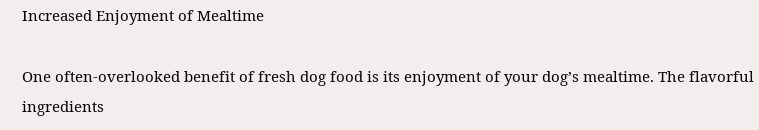Increased Enjoyment of Mealtime

One often-overlooked benefit of fresh dog food is its enjoyment of your dog’s mealtime. The flavorful ingredients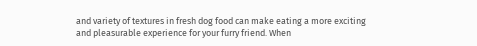and variety of textures in fresh dog food can make eating a more exciting and pleasurable experience for your furry friend. When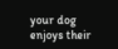your dog enjoys their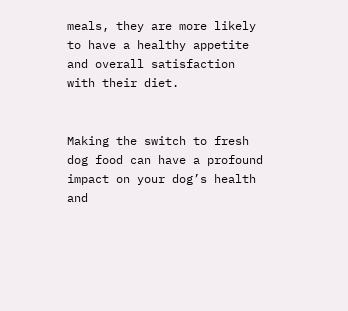meals, they are more likely to have a healthy appetite and overall satisfaction with their diet.


Making the switch to fresh dog food can have a profound impact on your dog’s health and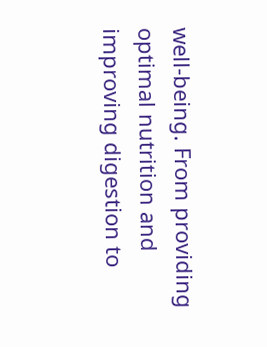well-being. From providing optimal nutrition and improving digestion to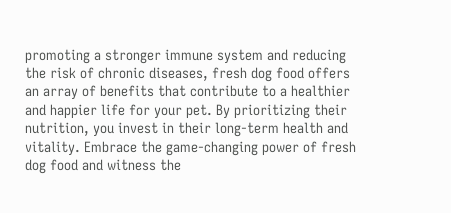promoting a stronger immune system and reducing the risk of chronic diseases, fresh dog food offers an array of benefits that contribute to a healthier and happier life for your pet. By prioritizing their nutrition, you invest in their long-term health and vitality. Embrace the game-changing power of fresh dog food and witness the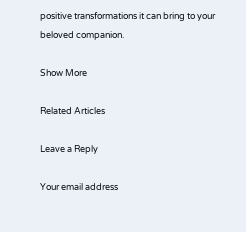positive transformations it can bring to your beloved companion.

Show More

Related Articles

Leave a Reply

Your email address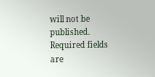will not be published. Required fields are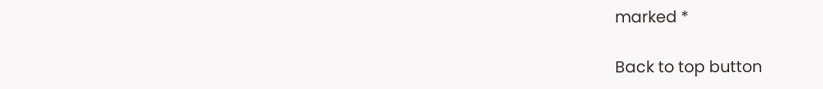marked *

Back to top button